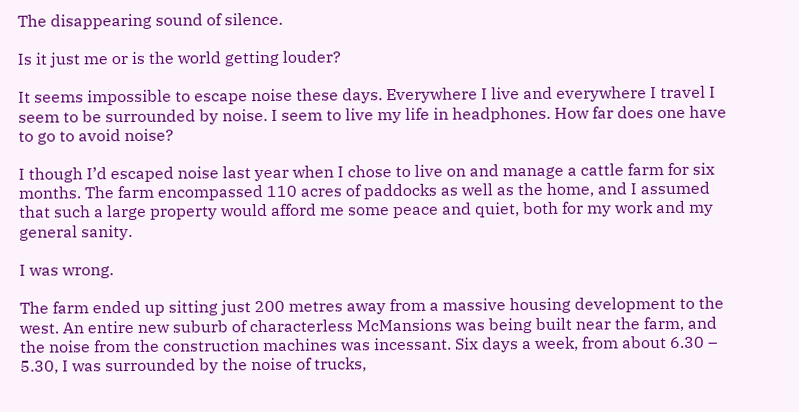The disappearing sound of silence.

Is it just me or is the world getting louder?

It seems impossible to escape noise these days. Everywhere I live and everywhere I travel I seem to be surrounded by noise. I seem to live my life in headphones. How far does one have to go to avoid noise?

I though I’d escaped noise last year when I chose to live on and manage a cattle farm for six months. The farm encompassed 110 acres of paddocks as well as the home, and I assumed that such a large property would afford me some peace and quiet, both for my work and my general sanity.

I was wrong.

The farm ended up sitting just 200 metres away from a massive housing development to the west. An entire new suburb of characterless McMansions was being built near the farm, and the noise from the construction machines was incessant. Six days a week, from about 6.30 – 5.30, I was surrounded by the noise of trucks,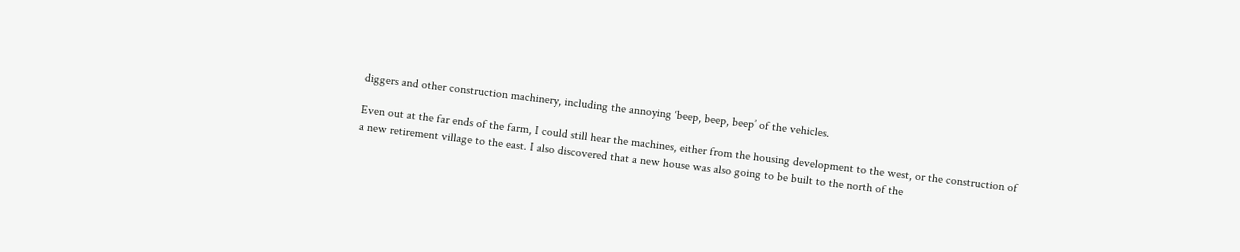diggers and other construction machinery, including the annoying ‘beep, beep, beep’ of the vehicles.

Even out at the far ends of the farm, I could still hear the machines, either from the housing development to the west, or the construction of a new retirement village to the east. I also discovered that a new house was also going to be built to the north of the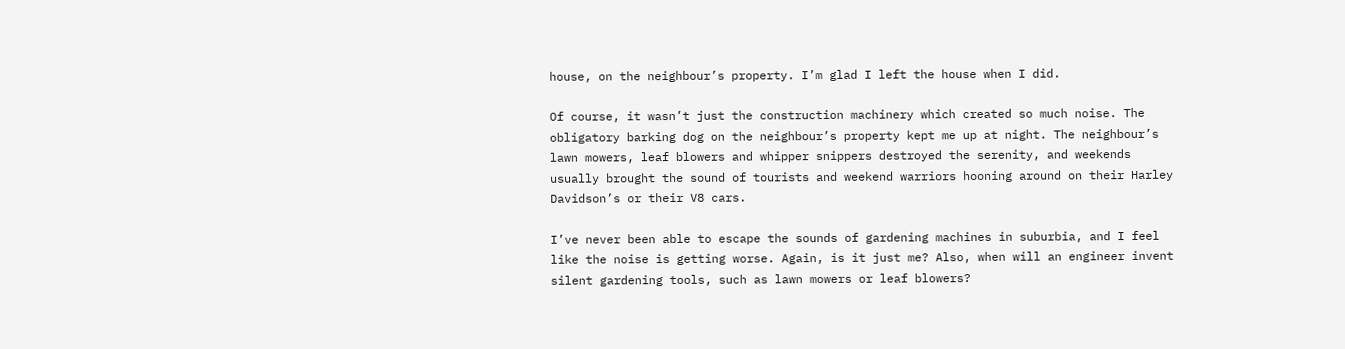house, on the neighbour’s property. I’m glad I left the house when I did.

Of course, it wasn’t just the construction machinery which created so much noise. The obligatory barking dog on the neighbour’s property kept me up at night. The neighbour’s lawn mowers, leaf blowers and whipper snippers destroyed the serenity, and weekends usually brought the sound of tourists and weekend warriors hooning around on their Harley Davidson’s or their V8 cars.

I’ve never been able to escape the sounds of gardening machines in suburbia, and I feel like the noise is getting worse. Again, is it just me? Also, when will an engineer invent silent gardening tools, such as lawn mowers or leaf blowers?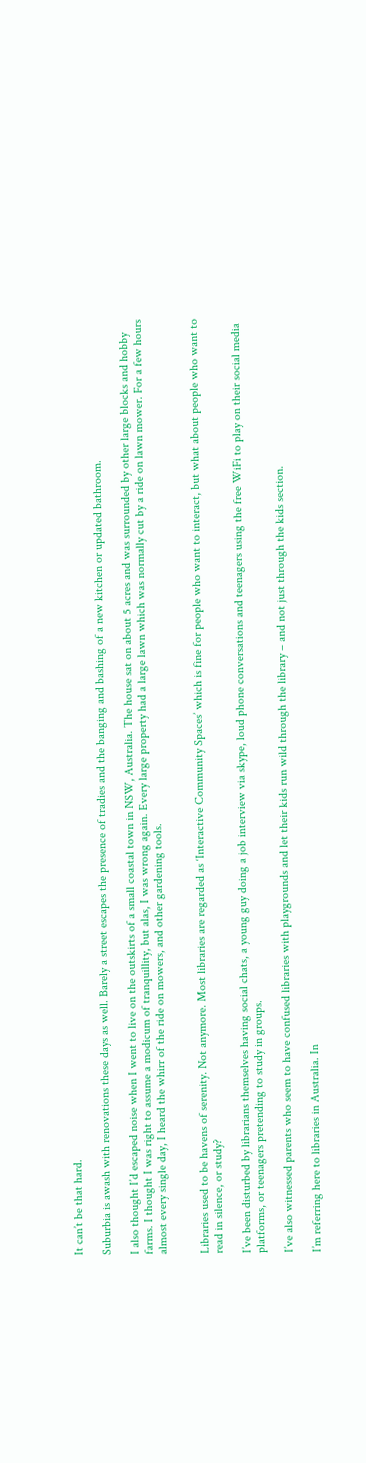It can’t be that hard.

Suburbia is awash with renovations these days as well. Barely a street escapes the presence of tradies and the banging and bashing of a new kitchen or updated bathroom.

I also thought I’d escaped noise when I went to live on the outskirts of a small coastal town in NSW, Australia. The house sat on about 5 acres and was surrounded by other large blocks and hobby farms. I thought I was right to assume a modicum of tranquillity, but alas, I was wrong again. Every large property had a large lawn which was normally cut by a ride on lawn mower. For a few hours almost every single day, I heard the whirr of the ride on mowers, and other gardening tools.


Libraries used to be havens of serenity. Not anymore. Most libraries are regarded as ‘Interactive Community Spaces’ which is fine for people who want to interact, but what about people who want to read in silence, or study?

I’ve been disturbed by librarians themselves having social chats, a young guy doing a job interview via skype, loud phone conversations and teenagers using the free WiFi to play on their social media platforms, or teenagers pretending to study in groups.

I’ve also witnessed parents who seem to have confused libraries with playgrounds and let their kids run wild through the library – and not just through the kids section.

I’m referring here to libraries in Australia. In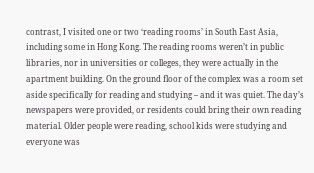contrast, I visited one or two ‘reading rooms’ in South East Asia, including some in Hong Kong. The reading rooms weren’t in public libraries, nor in universities or colleges, they were actually in the apartment building. On the ground floor of the complex was a room set aside specifically for reading and studying – and it was quiet. The day’s newspapers were provided, or residents could bring their own reading material. Older people were reading, school kids were studying and everyone was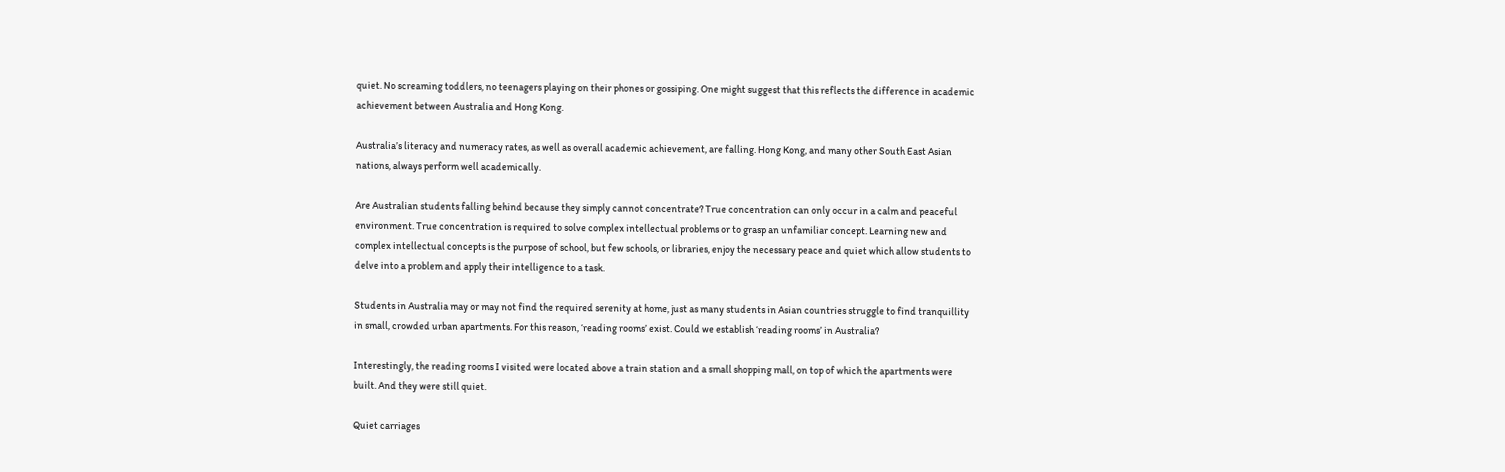quiet. No screaming toddlers, no teenagers playing on their phones or gossiping. One might suggest that this reflects the difference in academic achievement between Australia and Hong Kong.

Australia’s literacy and numeracy rates, as well as overall academic achievement, are falling. Hong Kong, and many other South East Asian nations, always perform well academically.

Are Australian students falling behind because they simply cannot concentrate? True concentration can only occur in a calm and peaceful environment. True concentration is required to solve complex intellectual problems or to grasp an unfamiliar concept. Learning new and complex intellectual concepts is the purpose of school, but few schools, or libraries, enjoy the necessary peace and quiet which allow students to delve into a problem and apply their intelligence to a task.

Students in Australia may or may not find the required serenity at home, just as many students in Asian countries struggle to find tranquillity in small, crowded urban apartments. For this reason, ‘reading rooms’ exist. Could we establish ‘reading rooms’ in Australia?

Interestingly, the reading rooms I visited were located above a train station and a small shopping mall, on top of which the apartments were built. And they were still quiet.

Quiet carriages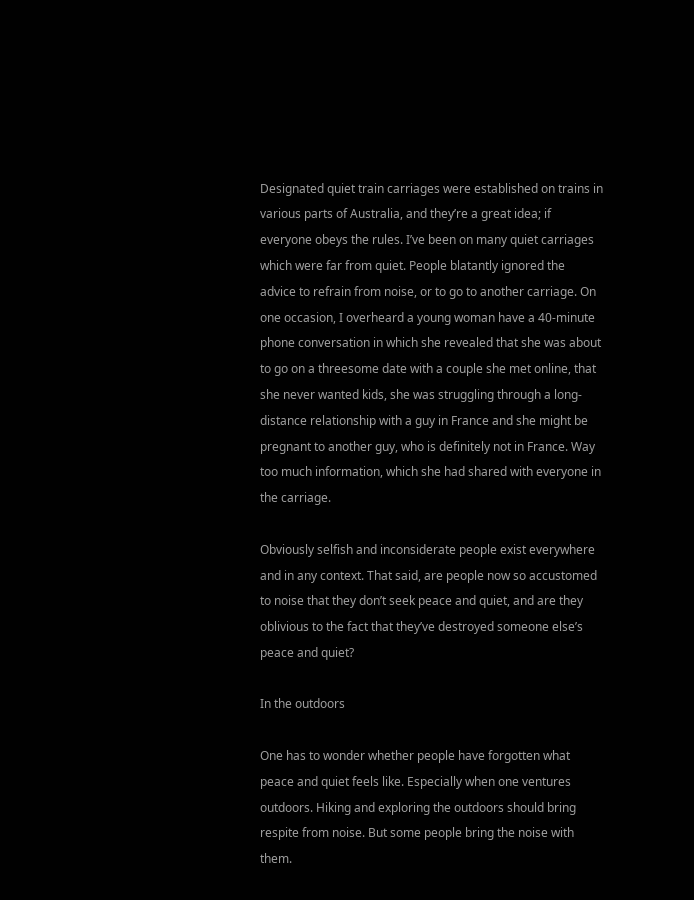Designated quiet train carriages were established on trains in various parts of Australia, and they’re a great idea; if everyone obeys the rules. I’ve been on many quiet carriages which were far from quiet. People blatantly ignored the advice to refrain from noise, or to go to another carriage. On one occasion, I overheard a young woman have a 40-minute phone conversation in which she revealed that she was about to go on a threesome date with a couple she met online, that she never wanted kids, she was struggling through a long-distance relationship with a guy in France and she might be pregnant to another guy, who is definitely not in France. Way too much information, which she had shared with everyone in the carriage.

Obviously selfish and inconsiderate people exist everywhere and in any context. That said, are people now so accustomed to noise that they don’t seek peace and quiet, and are they oblivious to the fact that they’ve destroyed someone else’s peace and quiet?

In the outdoors

One has to wonder whether people have forgotten what peace and quiet feels like. Especially when one ventures outdoors. Hiking and exploring the outdoors should bring respite from noise. But some people bring the noise with them.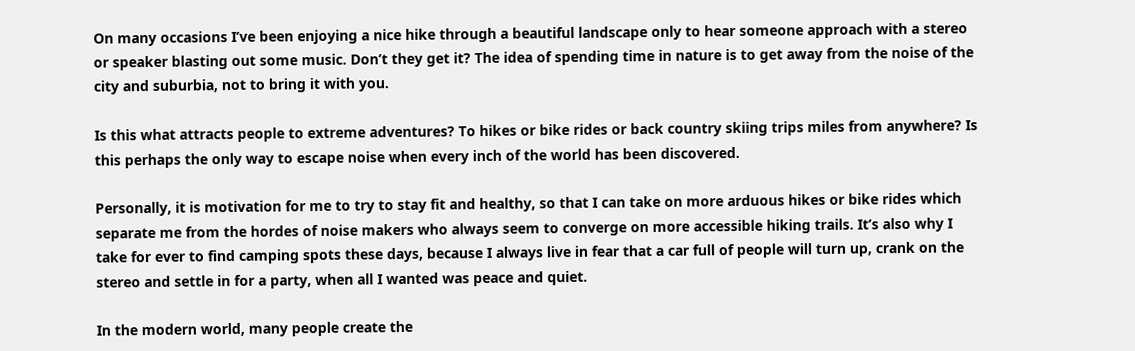On many occasions I’ve been enjoying a nice hike through a beautiful landscape only to hear someone approach with a stereo or speaker blasting out some music. Don’t they get it? The idea of spending time in nature is to get away from the noise of the city and suburbia, not to bring it with you.

Is this what attracts people to extreme adventures? To hikes or bike rides or back country skiing trips miles from anywhere? Is this perhaps the only way to escape noise when every inch of the world has been discovered.

Personally, it is motivation for me to try to stay fit and healthy, so that I can take on more arduous hikes or bike rides which separate me from the hordes of noise makers who always seem to converge on more accessible hiking trails. It’s also why I take for ever to find camping spots these days, because I always live in fear that a car full of people will turn up, crank on the stereo and settle in for a party, when all I wanted was peace and quiet.

In the modern world, many people create the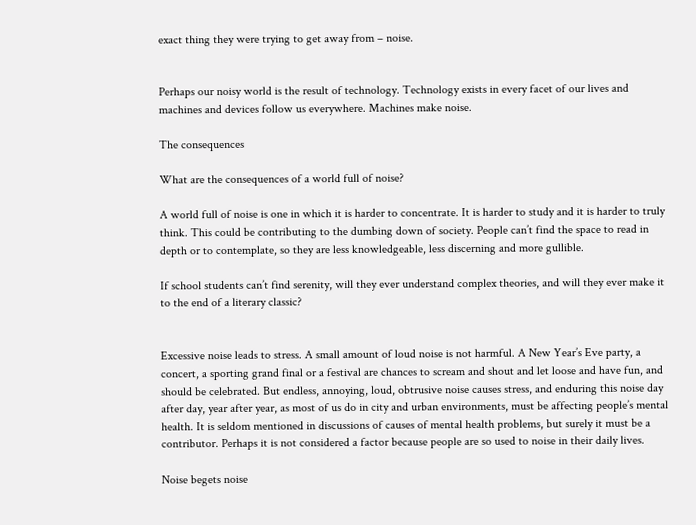exact thing they were trying to get away from – noise.


Perhaps our noisy world is the result of technology. Technology exists in every facet of our lives and machines and devices follow us everywhere. Machines make noise.

The consequences

What are the consequences of a world full of noise?

A world full of noise is one in which it is harder to concentrate. It is harder to study and it is harder to truly think. This could be contributing to the dumbing down of society. People can’t find the space to read in depth or to contemplate, so they are less knowledgeable, less discerning and more gullible.

If school students can’t find serenity, will they ever understand complex theories, and will they ever make it to the end of a literary classic?


Excessive noise leads to stress. A small amount of loud noise is not harmful. A New Year’s Eve party, a concert, a sporting grand final or a festival are chances to scream and shout and let loose and have fun, and should be celebrated. But endless, annoying, loud, obtrusive noise causes stress, and enduring this noise day after day, year after year, as most of us do in city and urban environments, must be affecting people’s mental health. It is seldom mentioned in discussions of causes of mental health problems, but surely it must be a contributor. Perhaps it is not considered a factor because people are so used to noise in their daily lives.

Noise begets noise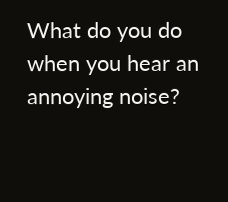What do you do when you hear an annoying noise?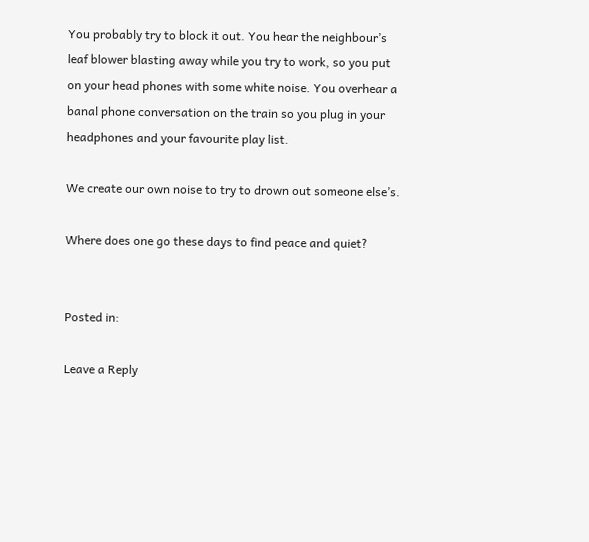You probably try to block it out. You hear the neighbour’s leaf blower blasting away while you try to work, so you put on your head phones with some white noise. You overhear a banal phone conversation on the train so you plug in your headphones and your favourite play list.

We create our own noise to try to drown out someone else’s.

Where does one go these days to find peace and quiet?


Posted in:

Leave a Reply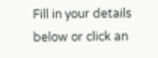Fill in your details below or click an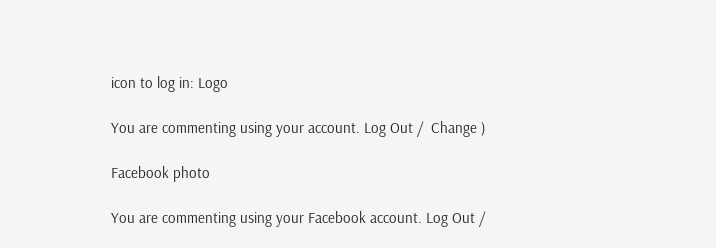icon to log in: Logo

You are commenting using your account. Log Out /  Change )

Facebook photo

You are commenting using your Facebook account. Log Out /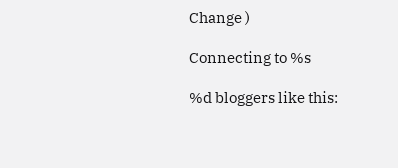Change )

Connecting to %s

%d bloggers like this: